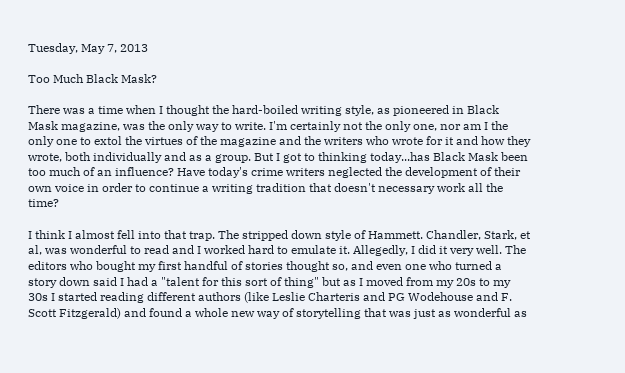Tuesday, May 7, 2013

Too Much Black Mask?

There was a time when I thought the hard-boiled writing style, as pioneered in Black Mask magazine, was the only way to write. I'm certainly not the only one, nor am I the only one to extol the virtues of the magazine and the writers who wrote for it and how they wrote, both individually and as a group. But I got to thinking today...has Black Mask been too much of an influence? Have today's crime writers neglected the development of their own voice in order to continue a writing tradition that doesn't necessary work all the time?

I think I almost fell into that trap. The stripped down style of Hammett. Chandler, Stark, et al, was wonderful to read and I worked hard to emulate it. Allegedly, I did it very well. The editors who bought my first handful of stories thought so, and even one who turned a story down said I had a "talent for this sort of thing" but as I moved from my 20s to my 30s I started reading different authors (like Leslie Charteris and PG Wodehouse and F. Scott Fitzgerald) and found a whole new way of storytelling that was just as wonderful as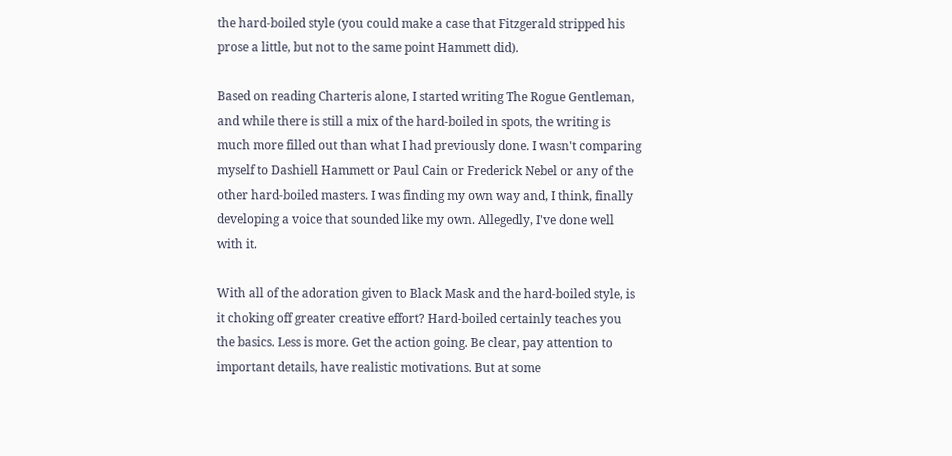the hard-boiled style (you could make a case that Fitzgerald stripped his prose a little, but not to the same point Hammett did).

Based on reading Charteris alone, I started writing The Rogue Gentleman, and while there is still a mix of the hard-boiled in spots, the writing is much more filled out than what I had previously done. I wasn't comparing myself to Dashiell Hammett or Paul Cain or Frederick Nebel or any of the other hard-boiled masters. I was finding my own way and, I think, finally developing a voice that sounded like my own. Allegedly, I've done well with it.

With all of the adoration given to Black Mask and the hard-boiled style, is it choking off greater creative effort? Hard-boiled certainly teaches you the basics. Less is more. Get the action going. Be clear, pay attention to important details, have realistic motivations. But at some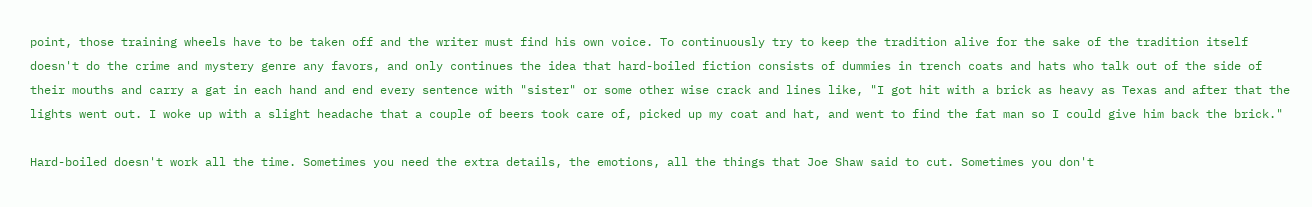point, those training wheels have to be taken off and the writer must find his own voice. To continuously try to keep the tradition alive for the sake of the tradition itself doesn't do the crime and mystery genre any favors, and only continues the idea that hard-boiled fiction consists of dummies in trench coats and hats who talk out of the side of their mouths and carry a gat in each hand and end every sentence with "sister" or some other wise crack and lines like, "I got hit with a brick as heavy as Texas and after that the lights went out. I woke up with a slight headache that a couple of beers took care of, picked up my coat and hat, and went to find the fat man so I could give him back the brick."

Hard-boiled doesn't work all the time. Sometimes you need the extra details, the emotions, all the things that Joe Shaw said to cut. Sometimes you don't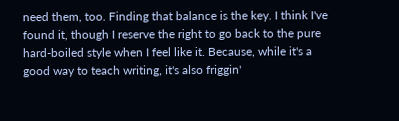need them, too. Finding that balance is the key. I think I've found it, though I reserve the right to go back to the pure hard-boiled style when I feel like it. Because, while it's a good way to teach writing, it's also friggin'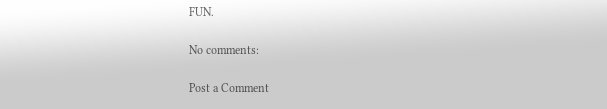FUN.

No comments:

Post a Comment